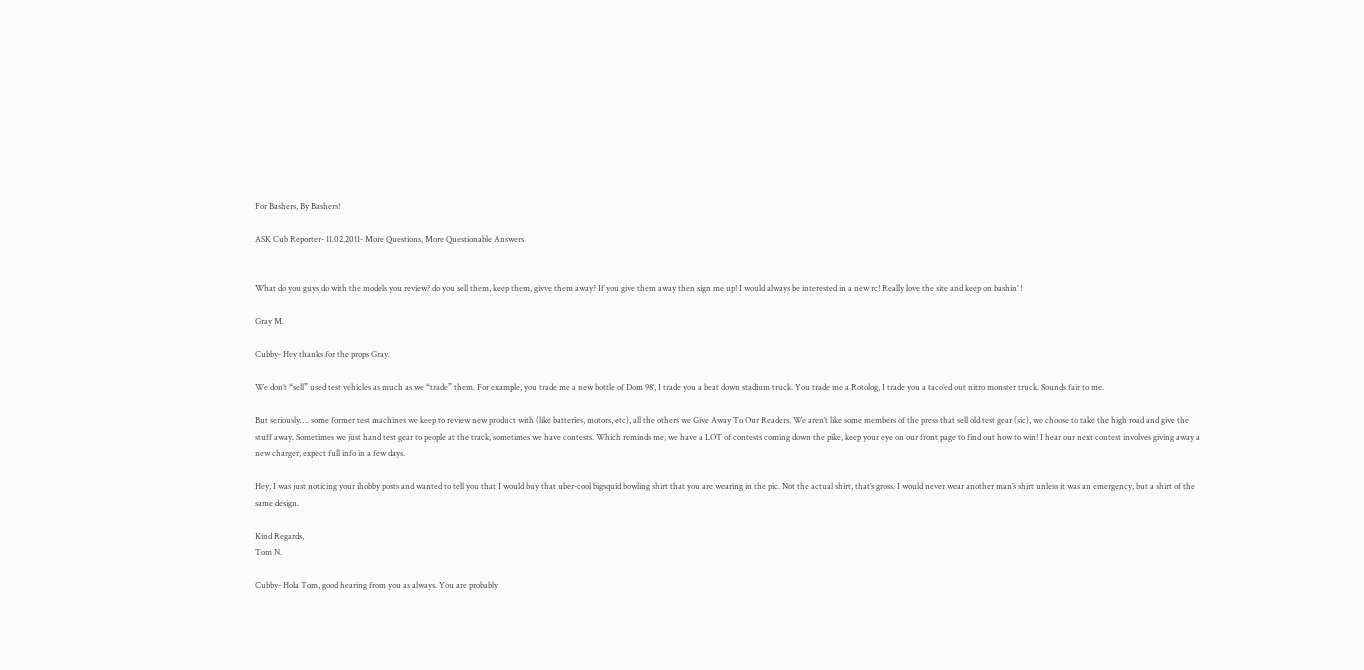For Bashers, By Bashers!

ASK Cub Reporter- 11.02.2011- More Questions, More Questionable Answers


What do you guys do with the models you review? do you sell them, keep them, givve them away? If you give them away then sign me up! I would always be interested in a new rc! Really love the site and keep on bashin’ !

Gray M.

Cubby- Hey thanks for the props Gray.

We don’t “sell” used test vehicles as much as we “trade” them. For example, you trade me a new bottle of Dom 98′, I trade you a beat down stadium truck. You trade me a Rotolog, I trade you a taco’ed out nitro monster truck. Sounds fair to me.

But seriously…. some former test machines we keep to review new product with (like batteries, motors, etc), all the others we Give Away To Our Readers. We aren’t like some members of the press that sell old test gear (sic), we choose to take the high road and give the stuff away. Sometimes we just hand test gear to people at the track, sometimes we have contests. Which reminds me, we have a LOT of contests coming down the pike, keep your eye on our front page to find out how to win! I hear our next contest involves giving away a new charger, expect full info in a few days.

Hey, I was just noticing your ihobby posts and wanted to tell you that I would buy that uber-cool bigsquid bowling shirt that you are wearing in the pic. Not the actual shirt, that’s gross. I would never wear another man’s shirt unless it was an emergency, but a shirt of the same design.

Kind Regards,
Tom N.

Cubby- Hola Tom, good hearing from you as always. You are probably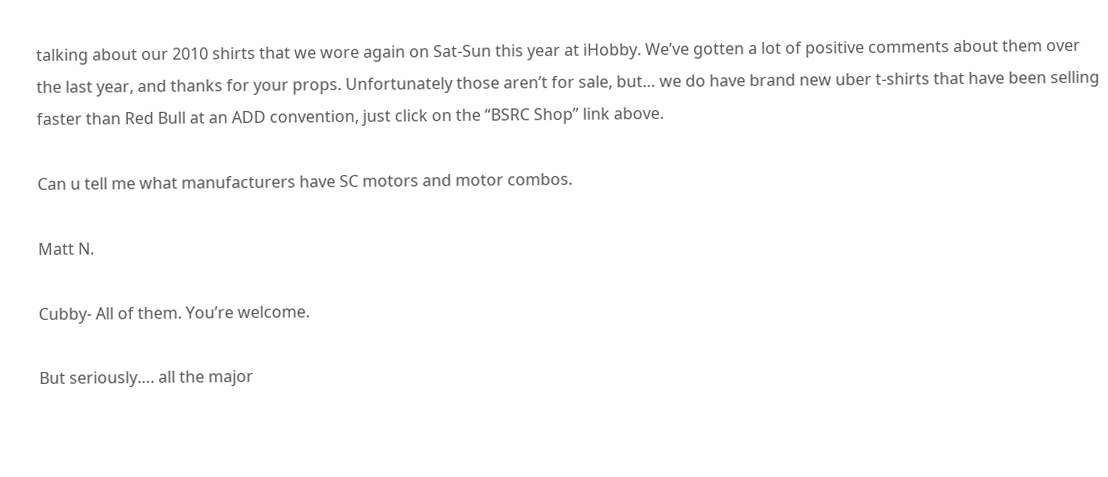talking about our 2010 shirts that we wore again on Sat-Sun this year at iHobby. We’ve gotten a lot of positive comments about them over the last year, and thanks for your props. Unfortunately those aren’t for sale, but… we do have brand new uber t-shirts that have been selling faster than Red Bull at an ADD convention, just click on the “BSRC Shop” link above.

Can u tell me what manufacturers have SC motors and motor combos.

Matt N.

Cubby- All of them. You’re welcome.

But seriously…. all the major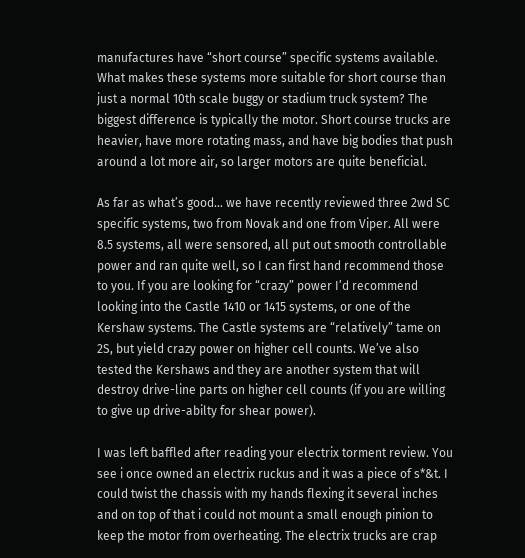manufactures have “short course” specific systems available. What makes these systems more suitable for short course than just a normal 10th scale buggy or stadium truck system? The biggest difference is typically the motor. Short course trucks are heavier, have more rotating mass, and have big bodies that push around a lot more air, so larger motors are quite beneficial.

As far as what’s good… we have recently reviewed three 2wd SC specific systems, two from Novak and one from Viper. All were 8.5 systems, all were sensored, all put out smooth controllable power and ran quite well, so I can first hand recommend those to you. If you are looking for “crazy” power I’d recommend looking into the Castle 1410 or 1415 systems, or one of the Kershaw systems. The Castle systems are “relatively” tame on 2S, but yield crazy power on higher cell counts. We’ve also tested the Kershaws and they are another system that will destroy drive-line parts on higher cell counts (if you are willing to give up drive-abilty for shear power).

I was left baffled after reading your electrix torment review. You see i once owned an electrix ruckus and it was a piece of s*&t. I could twist the chassis with my hands flexing it several inches and on top of that i could not mount a small enough pinion to keep the motor from overheating. The electrix trucks are crap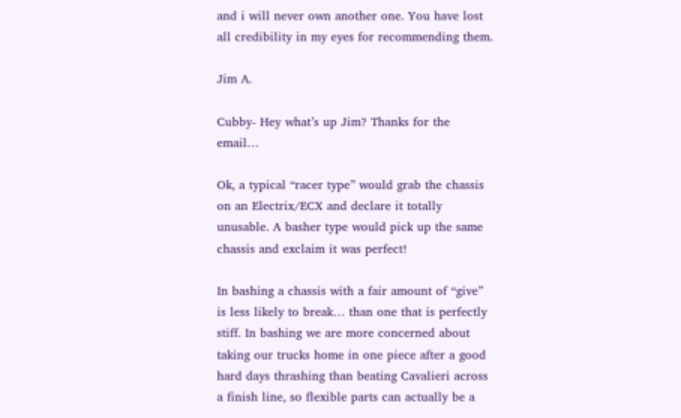and i will never own another one. You have lost all credibility in my eyes for recommending them.

Jim A.

Cubby- Hey what’s up Jim? Thanks for the email…

Ok, a typical “racer type” would grab the chassis on an Electrix/ECX and declare it totally unusable. A basher type would pick up the same chassis and exclaim it was perfect!

In bashing a chassis with a fair amount of “give” is less likely to break… than one that is perfectly stiff. In bashing we are more concerned about taking our trucks home in one piece after a good hard days thrashing than beating Cavalieri across a finish line, so flexible parts can actually be a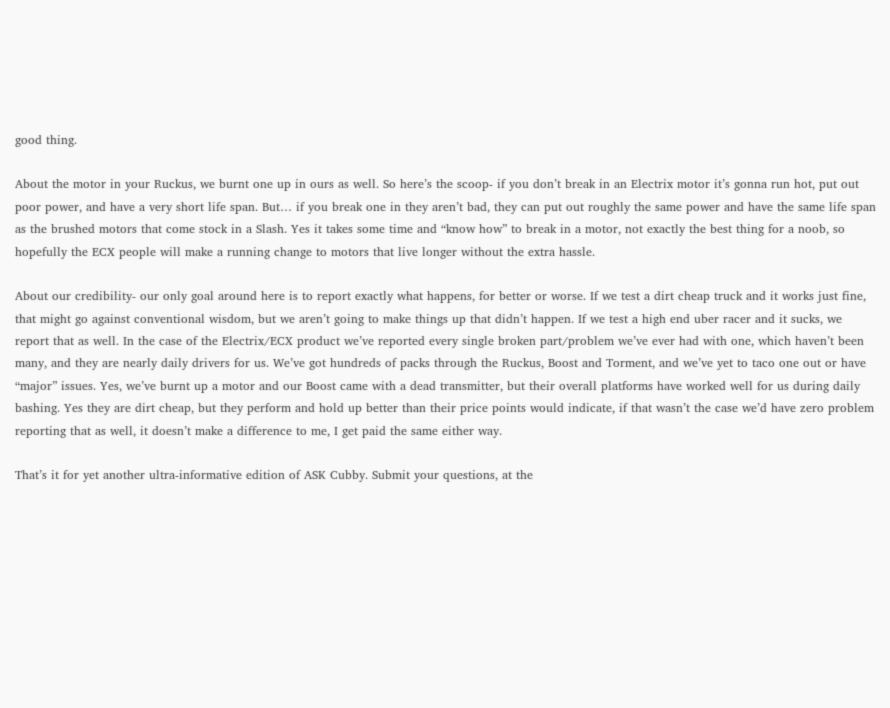good thing.

About the motor in your Ruckus, we burnt one up in ours as well. So here’s the scoop- if you don’t break in an Electrix motor it’s gonna run hot, put out poor power, and have a very short life span. But… if you break one in they aren’t bad, they can put out roughly the same power and have the same life span as the brushed motors that come stock in a Slash. Yes it takes some time and “know how” to break in a motor, not exactly the best thing for a noob, so hopefully the ECX people will make a running change to motors that live longer without the extra hassle.

About our credibility- our only goal around here is to report exactly what happens, for better or worse. If we test a dirt cheap truck and it works just fine, that might go against conventional wisdom, but we aren’t going to make things up that didn’t happen. If we test a high end uber racer and it sucks, we report that as well. In the case of the Electrix/ECX product we’ve reported every single broken part/problem we’ve ever had with one, which haven’t been many, and they are nearly daily drivers for us. We’ve got hundreds of packs through the Ruckus, Boost and Torment, and we’ve yet to taco one out or have “major” issues. Yes, we’ve burnt up a motor and our Boost came with a dead transmitter, but their overall platforms have worked well for us during daily bashing. Yes they are dirt cheap, but they perform and hold up better than their price points would indicate, if that wasn’t the case we’d have zero problem reporting that as well, it doesn’t make a difference to me, I get paid the same either way.

That’s it for yet another ultra-informative edition of ASK Cubby. Submit your questions, at the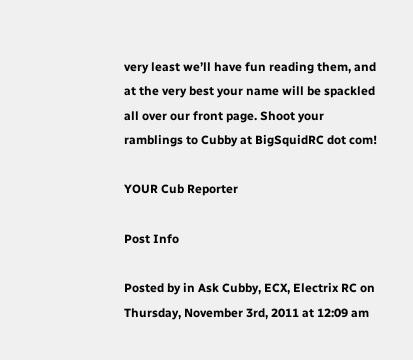very least we’ll have fun reading them, and at the very best your name will be spackled all over our front page. Shoot your ramblings to Cubby at BigSquidRC dot com!

YOUR Cub Reporter

Post Info

Posted by in Ask Cubby, ECX, Electrix RC on Thursday, November 3rd, 2011 at 12:09 am